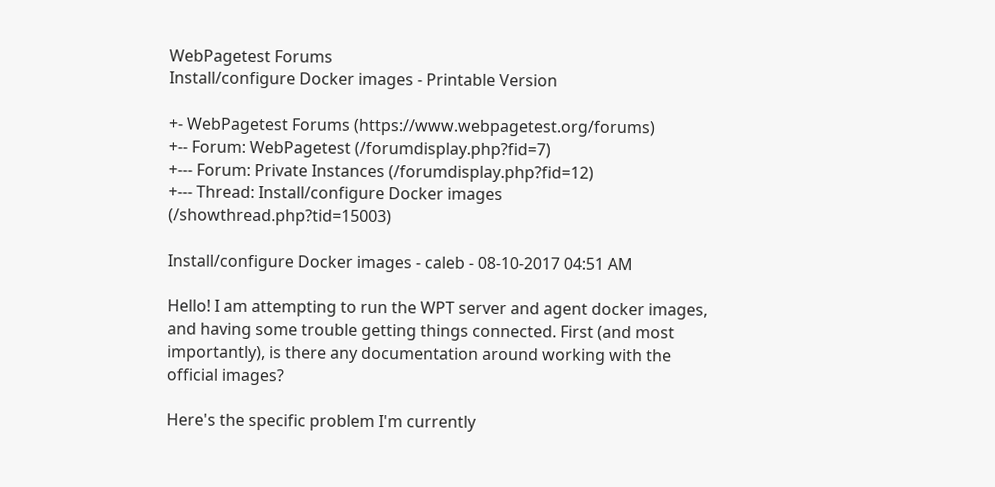WebPagetest Forums
Install/configure Docker images - Printable Version

+- WebPagetest Forums (https://www.webpagetest.org/forums)
+-- Forum: WebPagetest (/forumdisplay.php?fid=7)
+--- Forum: Private Instances (/forumdisplay.php?fid=12)
+--- Thread: Install/configure Docker images (/showthread.php?tid=15003)

Install/configure Docker images - caleb - 08-10-2017 04:51 AM

Hello! I am attempting to run the WPT server and agent docker images, and having some trouble getting things connected. First (and most importantly), is there any documentation around working with the official images?

Here's the specific problem I'm currently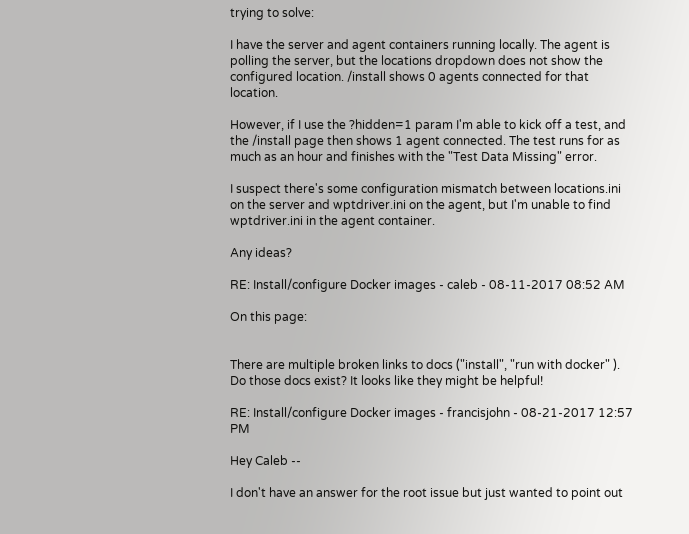trying to solve:

I have the server and agent containers running locally. The agent is polling the server, but the locations dropdown does not show the configured location. /install shows 0 agents connected for that location.

However, if I use the ?hidden=1 param I'm able to kick off a test, and the /install page then shows 1 agent connected. The test runs for as much as an hour and finishes with the "Test Data Missing" error.

I suspect there's some configuration mismatch between locations.ini on the server and wptdriver.ini on the agent, but I'm unable to find wptdriver.ini in the agent container.

Any ideas?

RE: Install/configure Docker images - caleb - 08-11-2017 08:52 AM

On this page:


There are multiple broken links to docs ("install", "run with docker" ). Do those docs exist? It looks like they might be helpful!

RE: Install/configure Docker images - francisjohn - 08-21-2017 12:57 PM

Hey Caleb --

I don't have an answer for the root issue but just wanted to point out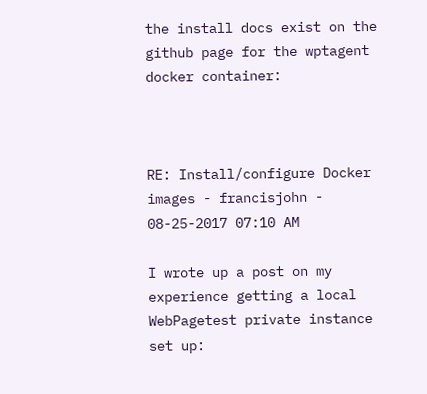the install docs exist on the github page for the wptagent docker container:



RE: Install/configure Docker images - francisjohn - 08-25-2017 07:10 AM

I wrote up a post on my experience getting a local WebPagetest private instance set up: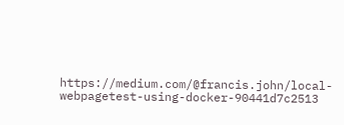https://medium.com/@francis.john/local-webpagetest-using-docker-90441d7c2513